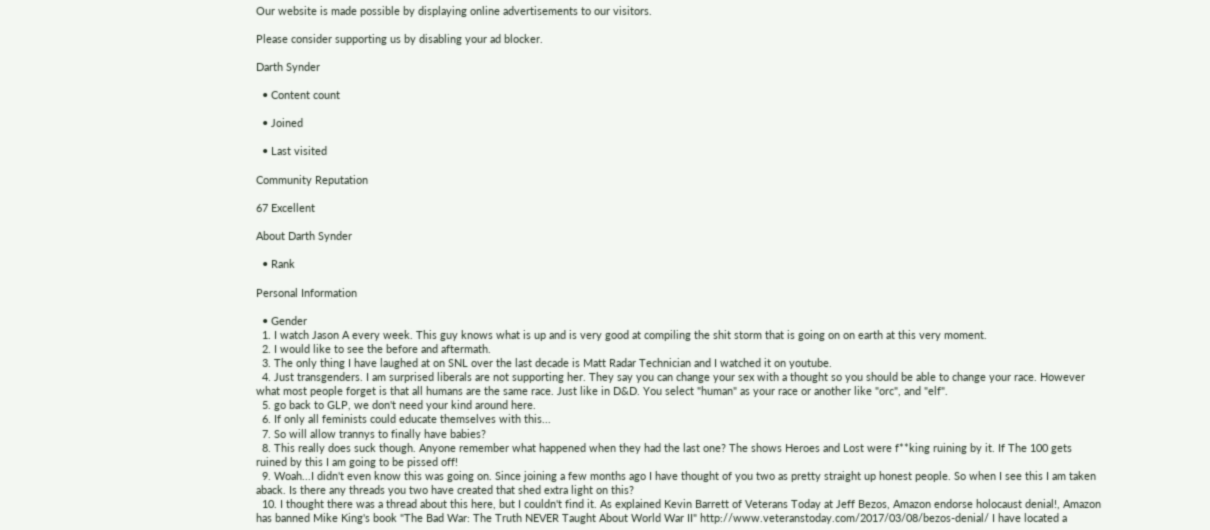Our website is made possible by displaying online advertisements to our visitors.

Please consider supporting us by disabling your ad blocker.

Darth Synder

  • Content count

  • Joined

  • Last visited

Community Reputation

67 Excellent

About Darth Synder

  • Rank

Personal Information

  • Gender
  1. I watch Jason A every week. This guy knows what is up and is very good at compiling the shit storm that is going on on earth at this very moment.
  2. I would like to see the before and aftermath.
  3. The only thing I have laughed at on SNL over the last decade is Matt Radar Technician and I watched it on youtube.
  4. Just transgenders. I am surprised liberals are not supporting her. They say you can change your sex with a thought so you should be able to change your race. However what most people forget is that all humans are the same race. Just like in D&D. You select "human" as your race or another like "orc", and "elf".
  5. go back to GLP, we don't need your kind around here.
  6. If only all feminists could educate themselves with this...
  7. So will allow trannys to finally have babies?
  8. This really does suck though. Anyone remember what happened when they had the last one? The shows Heroes and Lost were f**king ruining by it. If The 100 gets ruined by this I am going to be pissed off!
  9. Woah...I didn't even know this was going on. Since joining a few months ago I have thought of you two as pretty straight up honest people. So when I see this I am taken aback. Is there any threads you two have created that shed extra light on this?
  10. I thought there was a thread about this here, but I couldn't find it. As explained Kevin Barrett of Veterans Today at Jeff Bezos, Amazon endorse holocaust denial!, Amazon has banned Mike King's book "The Bad War: The Truth NEVER Taught About World War II" http://www.veteranstoday.com/2017/03/08/bezos-denial/ I have located a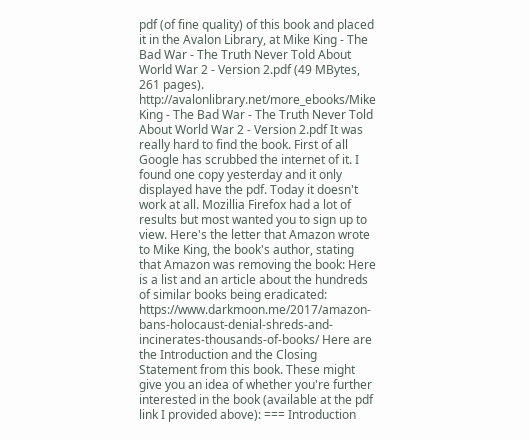pdf (of fine quality) of this book and placed it in the Avalon Library, at Mike King - The Bad War - The Truth Never Told About World War 2 - Version 2.pdf (49 MBytes, 261 pages). http://avalonlibrary.net/more_ebooks/Mike King - The Bad War - The Truth Never Told About World War 2 - Version 2.pdf It was really hard to find the book. First of all Google has scrubbed the internet of it. I found one copy yesterday and it only displayed have the pdf. Today it doesn't work at all. Mozillia Firefox had a lot of results but most wanted you to sign up to view. Here's the letter that Amazon wrote to Mike King, the book's author, stating that Amazon was removing the book: Here is a list and an article about the hundreds of similar books being eradicated: https://www.darkmoon.me/2017/amazon-bans-holocaust-denial-shreds-and-incinerates-thousands-of-books/ Here are the Introduction and the Closing Statement from this book. These might give you an idea of whether you're further interested in the book (available at the pdf link I provided above): === Introduction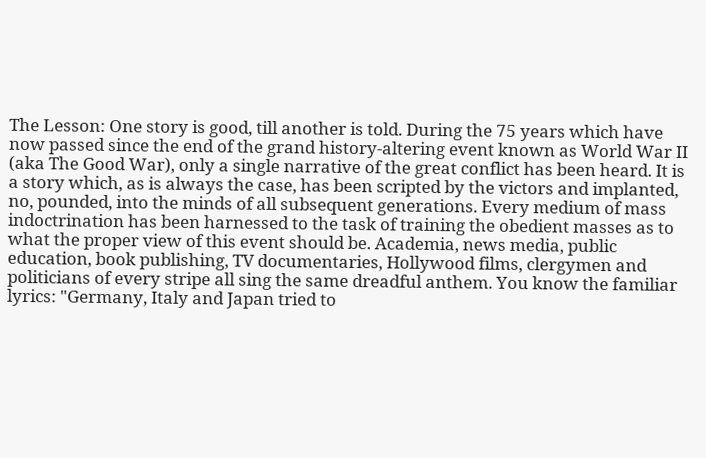The Lesson: One story is good, till another is told. During the 75 years which have now passed since the end of the grand history-altering event known as World War II (aka The Good War), only a single narrative of the great conflict has been heard. It is a story which, as is always the case, has been scripted by the victors and implanted, no, pounded, into the minds of all subsequent generations. Every medium of mass indoctrination has been harnessed to the task of training the obedient masses as to what the proper view of this event should be. Academia, news media, public education, book publishing, TV documentaries, Hollywood films, clergymen and politicians of every stripe all sing the same dreadful anthem. You know the familiar lyrics: "Germany, Italy and Japan tried to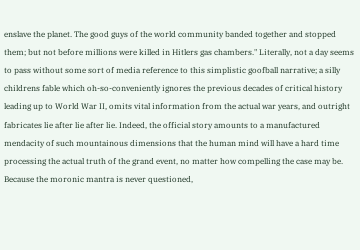enslave the planet. The good guys of the world community banded together and stopped them; but not before millions were killed in Hitlers gas chambers." Literally, not a day seems to pass without some sort of media reference to this simplistic goofball narrative; a silly childrens fable which oh-so-conveniently ignores the previous decades of critical history leading up to World War II, omits vital information from the actual war years, and outright fabricates lie after lie after lie. Indeed, the official story amounts to a manufactured mendacity of such mountainous dimensions that the human mind will have a hard time processing the actual truth of the grand event, no matter how compelling the case may be. Because the moronic mantra is never questioned,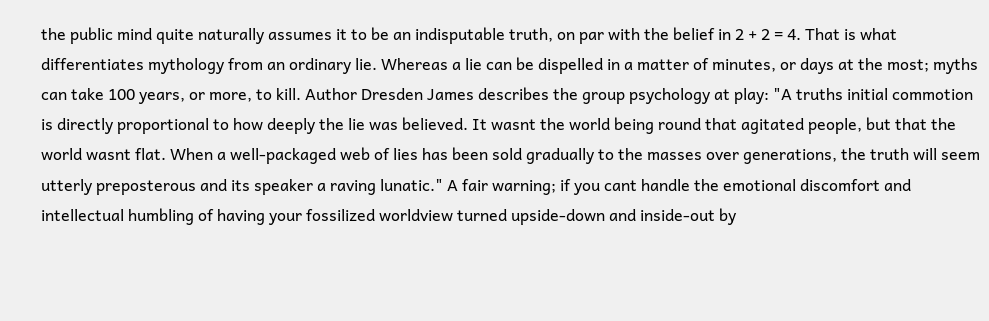the public mind quite naturally assumes it to be an indisputable truth, on par with the belief in 2 + 2 = 4. That is what differentiates mythology from an ordinary lie. Whereas a lie can be dispelled in a matter of minutes, or days at the most; myths can take 100 years, or more, to kill. Author Dresden James describes the group psychology at play: "A truths initial commotion is directly proportional to how deeply the lie was believed. It wasnt the world being round that agitated people, but that the world wasnt flat. When a well-packaged web of lies has been sold gradually to the masses over generations, the truth will seem utterly preposterous and its speaker a raving lunatic." A fair warning; if you cant handle the emotional discomfort and intellectual humbling of having your fossilized worldview turned upside-down and inside-out by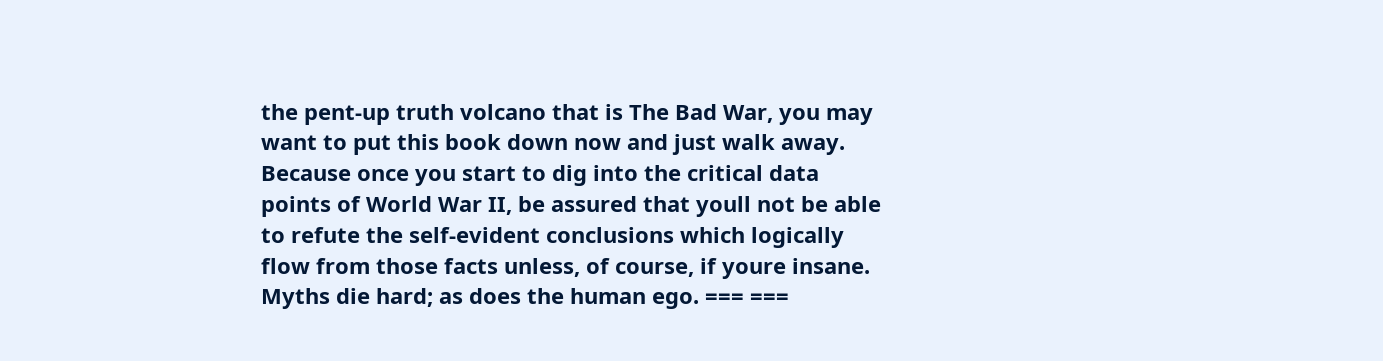the pent-up truth volcano that is The Bad War, you may want to put this book down now and just walk away. Because once you start to dig into the critical data points of World War II, be assured that youll not be able to refute the self-evident conclusions which logically flow from those facts unless, of course, if youre insane. Myths die hard; as does the human ego. === ===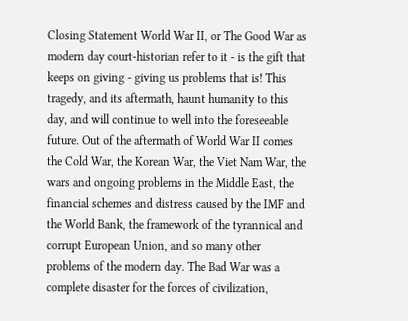Closing Statement World War II, or The Good War as modern day court-historian refer to it - is the gift that keeps on giving - giving us problems that is! This tragedy, and its aftermath, haunt humanity to this day, and will continue to well into the foreseeable future. Out of the aftermath of World War II comes the Cold War, the Korean War, the Viet Nam War, the wars and ongoing problems in the Middle East, the financial schemes and distress caused by the IMF and the World Bank, the framework of the tyrannical and corrupt European Union, and so many other problems of the modern day. The Bad War was a complete disaster for the forces of civilization,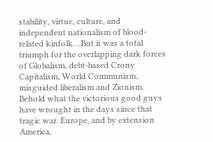stability, virtue, culture, and independent nationalism of blood-related kinfolk. ..But it was a total triumph for the overlapping dark forces of Globalism, debt-based Crony Capitalism, World Communism, misguided liberalism and Zionism. Behold what the victorious good guys have wrought in the days since that tragic war. Europe, and by extension America,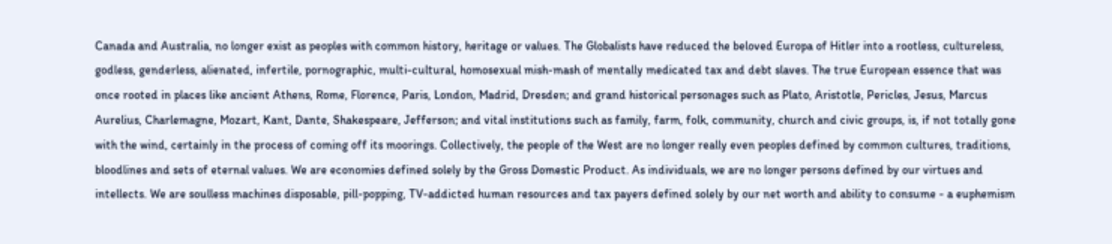Canada and Australia, no longer exist as peoples with common history, heritage or values. The Globalists have reduced the beloved Europa of Hitler into a rootless, cultureless, godless, genderless, alienated, infertile, pornographic, multi-cultural, homosexual mish-mash of mentally medicated tax and debt slaves. The true European essence that was once rooted in places like ancient Athens, Rome, Florence, Paris, London, Madrid, Dresden; and grand historical personages such as Plato, Aristotle, Pericles, Jesus, Marcus Aurelius, Charlemagne, Mozart, Kant, Dante, Shakespeare, Jefferson; and vital institutions such as family, farm, folk, community, church and civic groups, is, if not totally gone with the wind, certainly in the process of coming off its moorings. Collectively, the people of the West are no longer really even peoples defined by common cultures, traditions, bloodlines and sets of eternal values. We are economies defined solely by the Gross Domestic Product. As individuals, we are no longer persons defined by our virtues and intellects. We are soulless machines disposable, pill-popping, TV-addicted human resources and tax payers defined solely by our net worth and ability to consume - a euphemism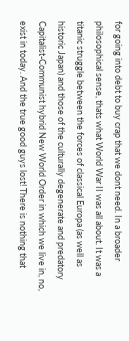for going into debt to buy crap that we dont need. In a broader philosophical sense, thats what World War II was all about. It was a titanic struggle between the forces of classical Europa (as well as historic Japan) and those of the culturally degenerate and predatory Capitalist-Communist hybrid New World Order in which we live in, no, exist in today. And the true good guys lost! There is nothing that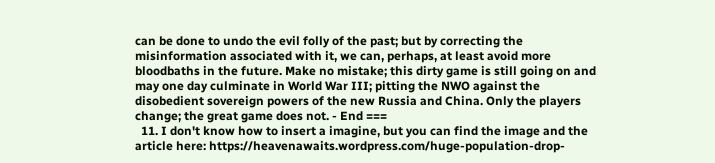can be done to undo the evil folly of the past; but by correcting the misinformation associated with it, we can, perhaps, at least avoid more bloodbaths in the future. Make no mistake; this dirty game is still going on and may one day culminate in World War III; pitting the NWO against the disobedient sovereign powers of the new Russia and China. Only the players change; the great game does not. - End ===
  11. I don't know how to insert a imagine, but you can find the image and the article here: https://heavenawaits.wordpress.com/huge-population-drop-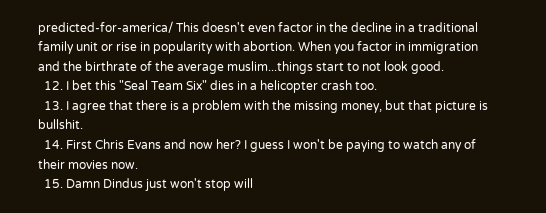predicted-for-america/ This doesn't even factor in the decline in a traditional family unit or rise in popularity with abortion. When you factor in immigration and the birthrate of the average muslim...things start to not look good.
  12. I bet this "Seal Team Six" dies in a helicopter crash too.
  13. I agree that there is a problem with the missing money, but that picture is bullshit.
  14. First Chris Evans and now her? I guess I won't be paying to watch any of their movies now.
  15. Damn Dindus just won't stop will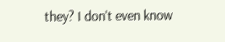they? I don't even know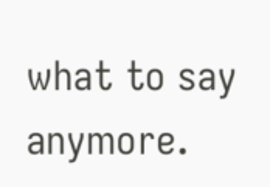what to say anymore.